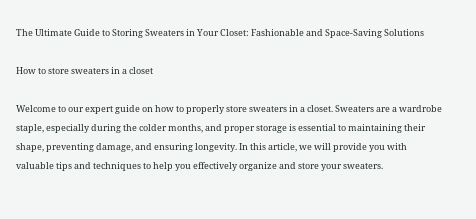The Ultimate Guide to Storing Sweaters in Your Closet: Fashionable and Space-Saving Solutions

How to store sweaters in a closet

Welcome to our expert guide on how to properly store sweaters in a closet. Sweaters are a wardrobe staple, especially during the colder months, and proper storage is essential to maintaining their shape, preventing damage, and ensuring longevity. In this article, we will provide you with valuable tips and techniques to help you effectively organize and store your sweaters.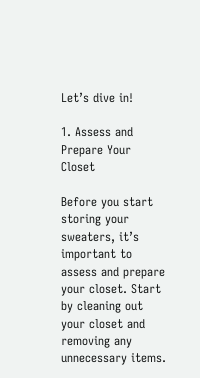Let’s dive in!

1. Assess and Prepare Your Closet

Before you start storing your sweaters, it’s important to assess and prepare your closet. Start by cleaning out your closet and removing any unnecessary items.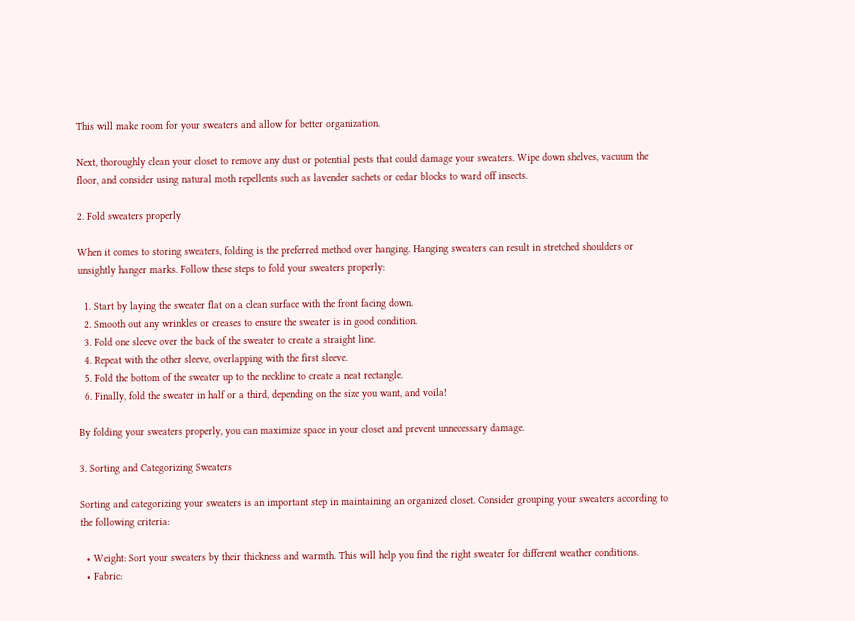This will make room for your sweaters and allow for better organization.

Next, thoroughly clean your closet to remove any dust or potential pests that could damage your sweaters. Wipe down shelves, vacuum the floor, and consider using natural moth repellents such as lavender sachets or cedar blocks to ward off insects.

2. Fold sweaters properly

When it comes to storing sweaters, folding is the preferred method over hanging. Hanging sweaters can result in stretched shoulders or unsightly hanger marks. Follow these steps to fold your sweaters properly:

  1. Start by laying the sweater flat on a clean surface with the front facing down.
  2. Smooth out any wrinkles or creases to ensure the sweater is in good condition.
  3. Fold one sleeve over the back of the sweater to create a straight line.
  4. Repeat with the other sleeve, overlapping with the first sleeve.
  5. Fold the bottom of the sweater up to the neckline to create a neat rectangle.
  6. Finally, fold the sweater in half or a third, depending on the size you want, and voila!

By folding your sweaters properly, you can maximize space in your closet and prevent unnecessary damage.

3. Sorting and Categorizing Sweaters

Sorting and categorizing your sweaters is an important step in maintaining an organized closet. Consider grouping your sweaters according to the following criteria:

  • Weight: Sort your sweaters by their thickness and warmth. This will help you find the right sweater for different weather conditions.
  • Fabric: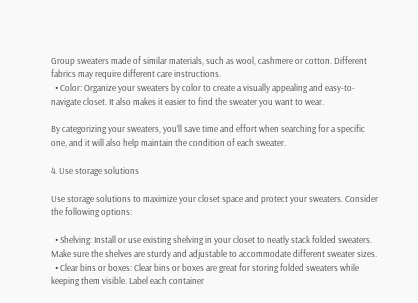Group sweaters made of similar materials, such as wool, cashmere or cotton. Different fabrics may require different care instructions.
  • Color: Organize your sweaters by color to create a visually appealing and easy-to-navigate closet. It also makes it easier to find the sweater you want to wear.

By categorizing your sweaters, you’ll save time and effort when searching for a specific one, and it will also help maintain the condition of each sweater.

4. Use storage solutions

Use storage solutions to maximize your closet space and protect your sweaters. Consider the following options:

  • Shelving: Install or use existing shelving in your closet to neatly stack folded sweaters. Make sure the shelves are sturdy and adjustable to accommodate different sweater sizes.
  • Clear bins or boxes: Clear bins or boxes are great for storing folded sweaters while keeping them visible. Label each container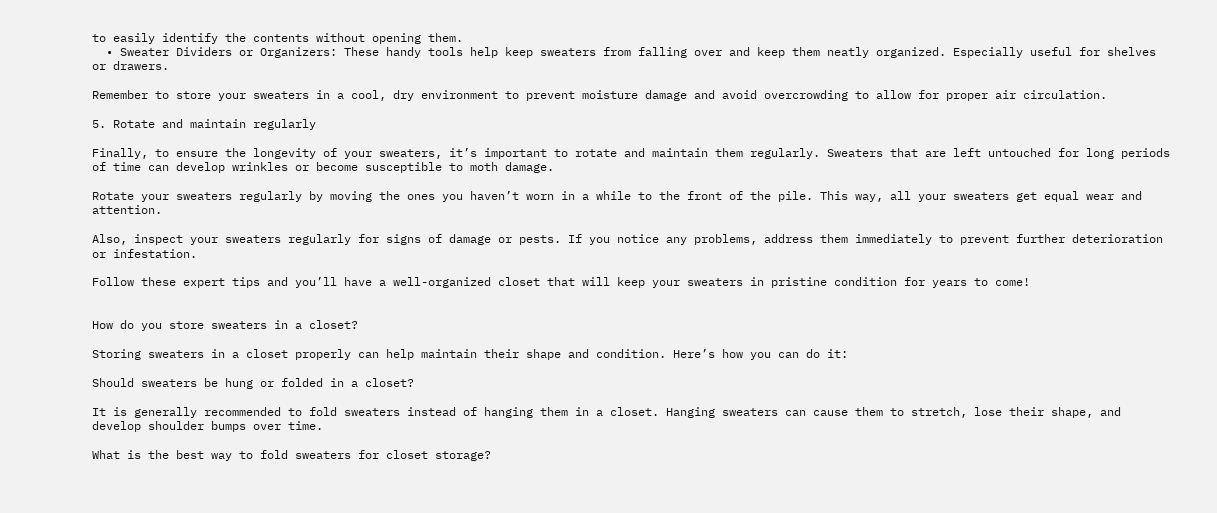to easily identify the contents without opening them.
  • Sweater Dividers or Organizers: These handy tools help keep sweaters from falling over and keep them neatly organized. Especially useful for shelves or drawers.

Remember to store your sweaters in a cool, dry environment to prevent moisture damage and avoid overcrowding to allow for proper air circulation.

5. Rotate and maintain regularly

Finally, to ensure the longevity of your sweaters, it’s important to rotate and maintain them regularly. Sweaters that are left untouched for long periods of time can develop wrinkles or become susceptible to moth damage.

Rotate your sweaters regularly by moving the ones you haven’t worn in a while to the front of the pile. This way, all your sweaters get equal wear and attention.

Also, inspect your sweaters regularly for signs of damage or pests. If you notice any problems, address them immediately to prevent further deterioration or infestation.

Follow these expert tips and you’ll have a well-organized closet that will keep your sweaters in pristine condition for years to come!


How do you store sweaters in a closet?

Storing sweaters in a closet properly can help maintain their shape and condition. Here’s how you can do it:

Should sweaters be hung or folded in a closet?

It is generally recommended to fold sweaters instead of hanging them in a closet. Hanging sweaters can cause them to stretch, lose their shape, and develop shoulder bumps over time.

What is the best way to fold sweaters for closet storage?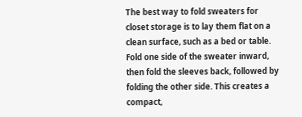The best way to fold sweaters for closet storage is to lay them flat on a clean surface, such as a bed or table. Fold one side of the sweater inward, then fold the sleeves back, followed by folding the other side. This creates a compact,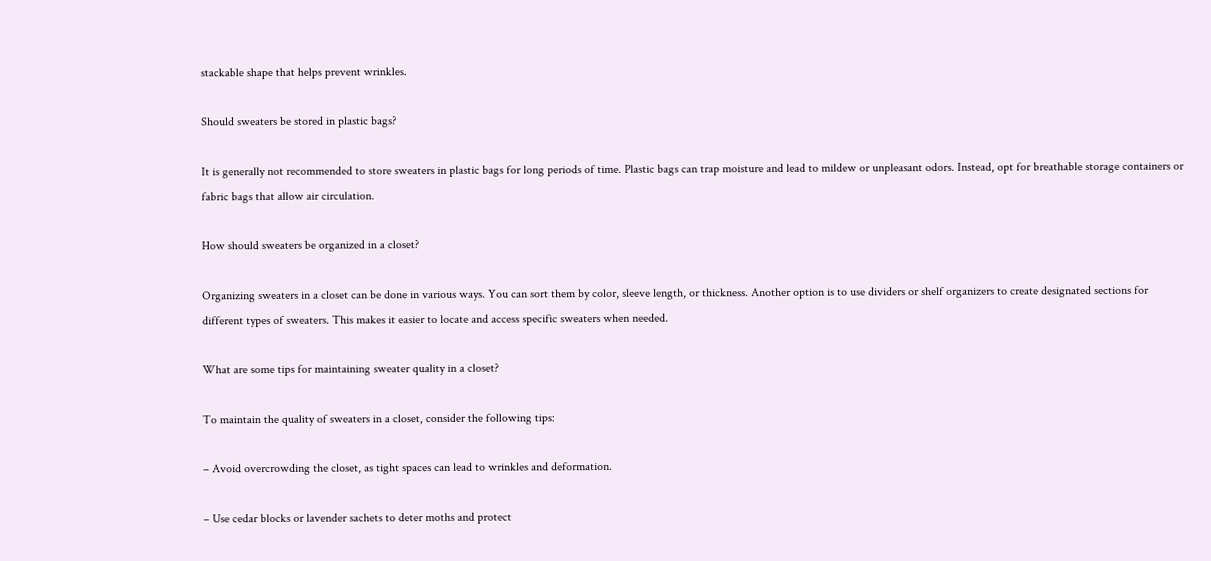stackable shape that helps prevent wrinkles.

Should sweaters be stored in plastic bags?

It is generally not recommended to store sweaters in plastic bags for long periods of time. Plastic bags can trap moisture and lead to mildew or unpleasant odors. Instead, opt for breathable storage containers or fabric bags that allow air circulation.

How should sweaters be organized in a closet?

Organizing sweaters in a closet can be done in various ways. You can sort them by color, sleeve length, or thickness. Another option is to use dividers or shelf organizers to create designated sections for different types of sweaters. This makes it easier to locate and access specific sweaters when needed.

What are some tips for maintaining sweater quality in a closet?

To maintain the quality of sweaters in a closet, consider the following tips:

– Avoid overcrowding the closet, as tight spaces can lead to wrinkles and deformation.

– Use cedar blocks or lavender sachets to deter moths and protect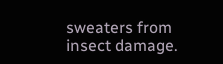sweaters from insect damage.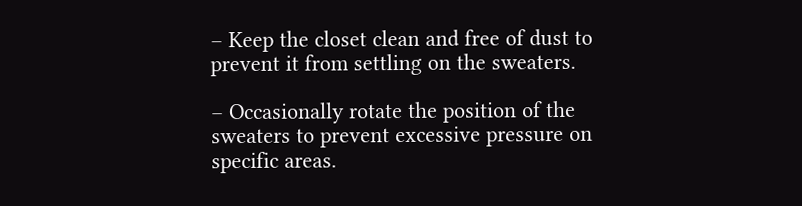– Keep the closet clean and free of dust to prevent it from settling on the sweaters.

– Occasionally rotate the position of the sweaters to prevent excessive pressure on specific areas.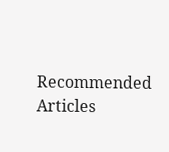Recommended Articles